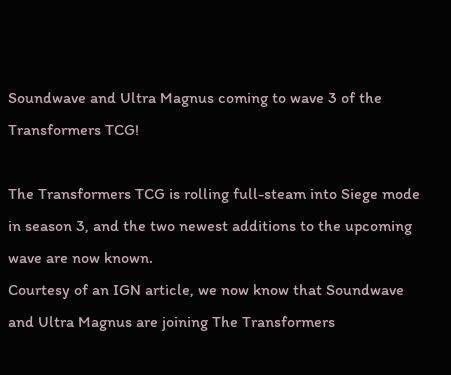Soundwave and Ultra Magnus coming to wave 3 of the Transformers TCG!

The Transformers TCG is rolling full-steam into Siege mode in season 3, and the two newest additions to the upcoming wave are now known.
Courtesy of an IGN article, we now know that Soundwave and Ultra Magnus are joining The Transformers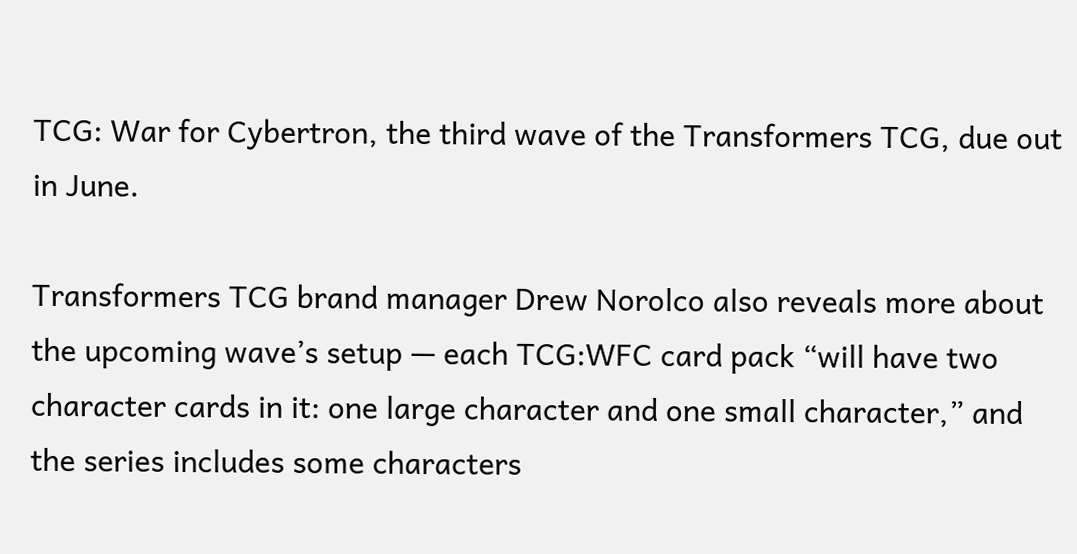TCG: War for Cybertron, the third wave of the Transformers TCG, due out in June.

Transformers TCG brand manager Drew Norolco also reveals more about the upcoming wave’s setup — each TCG:WFC card pack “will have two character cards in it: one large character and one small character,” and the series includes some characters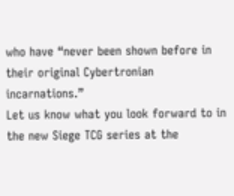who have “never been shown before in their original Cybertronian incarnations.”
Let us know what you look forward to in the new Siege TCG series at the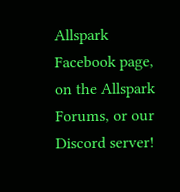Allspark Facebook page, on the Allspark Forums, or our Discord server!